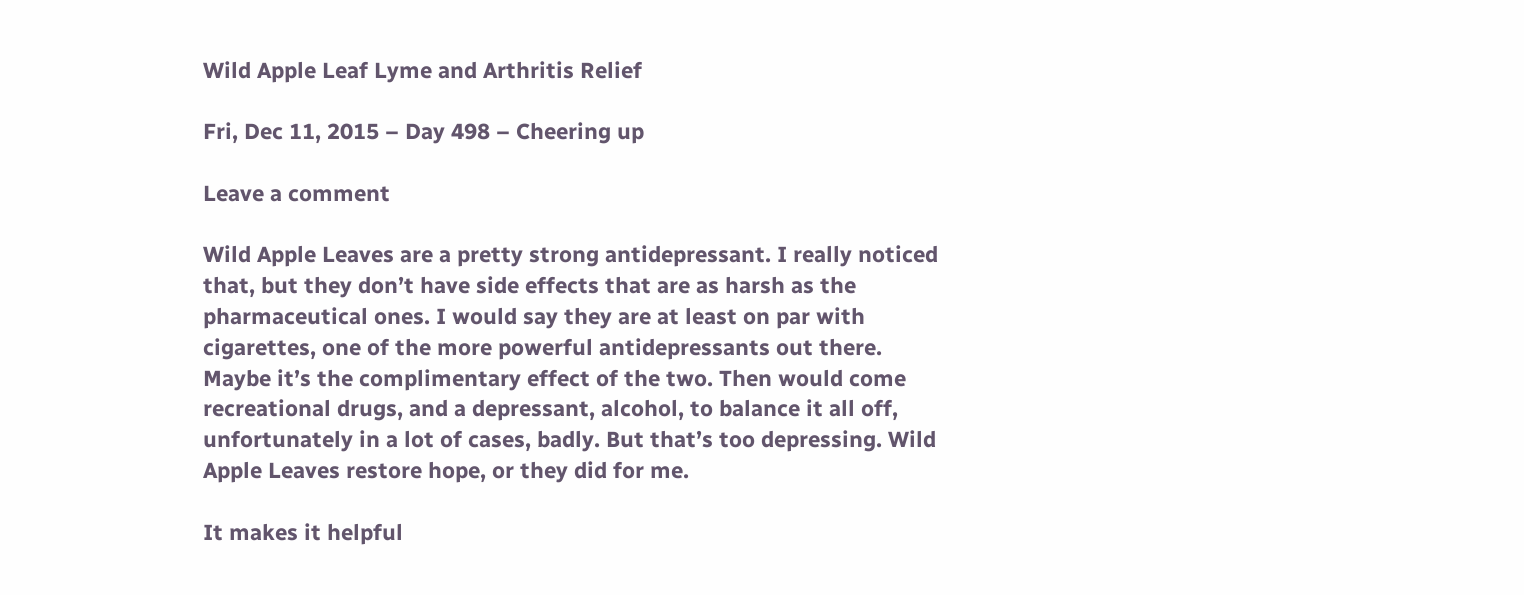Wild Apple Leaf Lyme and Arthritis Relief

Fri, Dec 11, 2015 – Day 498 – Cheering up

Leave a comment

Wild Apple Leaves are a pretty strong antidepressant. I really noticed that, but they don’t have side effects that are as harsh as the pharmaceutical ones. I would say they are at least on par with cigarettes, one of the more powerful antidepressants out there. Maybe it’s the complimentary effect of the two. Then would come recreational drugs, and a depressant, alcohol, to balance it all off, unfortunately in a lot of cases, badly. But that’s too depressing. Wild Apple Leaves restore hope, or they did for me.

It makes it helpful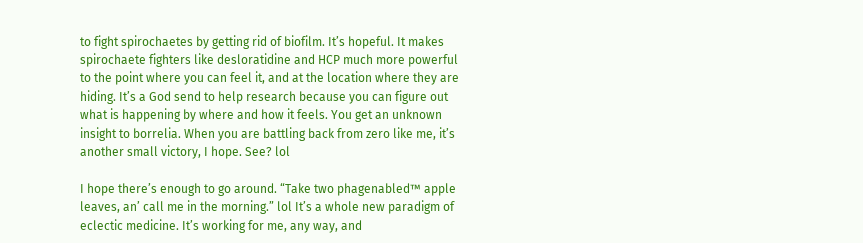to fight spirochaetes by getting rid of biofilm. It’s hopeful. It makes spirochaete fighters like desloratidine and HCP much more powerful to the point where you can feel it, and at the location where they are hiding. It’s a God send to help research because you can figure out what is happening by where and how it feels. You get an unknown insight to borrelia. When you are battling back from zero like me, it’s another small victory, I hope. See? lol

I hope there’s enough to go around. “Take two phagenabled™ apple leaves, an’ call me in the morning.” lol It’s a whole new paradigm of eclectic medicine. It’s working for me, any way, and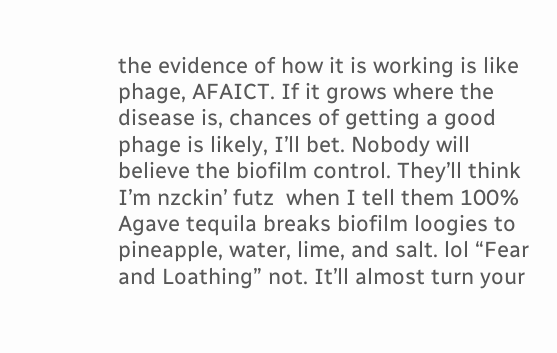the evidence of how it is working is like phage, AFAICT. If it grows where the disease is, chances of getting a good phage is likely, I’ll bet. Nobody will believe the biofilm control. They’ll think I’m nzckin’ futz  when I tell them 100% Agave tequila breaks biofilm loogies to pineapple, water, lime, and salt. lol “Fear and Loathing” not. It’ll almost turn your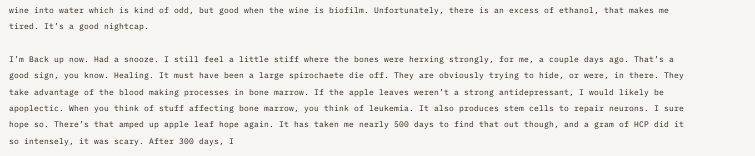wine into water which is kind of odd, but good when the wine is biofilm. Unfortunately, there is an excess of ethanol, that makes me tired. It’s a good nightcap.

I’m Back up now. Had a snooze. I still feel a little stiff where the bones were herxing strongly, for me, a couple days ago. That’s a good sign, you know. Healing. It must have been a large spirochaete die off. They are obviously trying to hide, or were, in there. They take advantage of the blood making processes in bone marrow. If the apple leaves weren’t a strong antidepressant, I would likely be apoplectic. When you think of stuff affecting bone marrow, you think of leukemia. It also produces stem cells to repair neurons. I sure hope so. There’s that amped up apple leaf hope again. It has taken me nearly 500 days to find that out though, and a gram of HCP did it so intensely, it was scary. After 300 days, I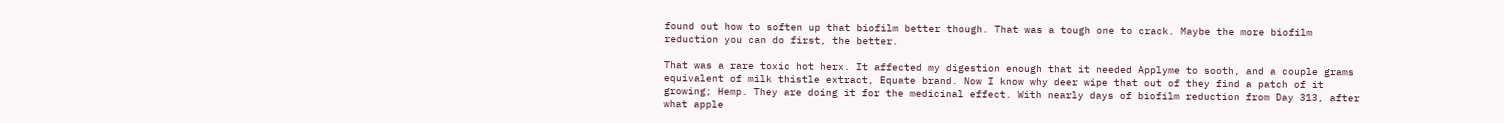found out how to soften up that biofilm better though. That was a tough one to crack. Maybe the more biofilm reduction you can do first, the better.

That was a rare toxic hot herx. It affected my digestion enough that it needed Applyme to sooth, and a couple grams equivalent of milk thistle extract, Equate brand. Now I know why deer wipe that out of they find a patch of it growing; Hemp. They are doing it for the medicinal effect. With nearly days of biofilm reduction from Day 313, after what apple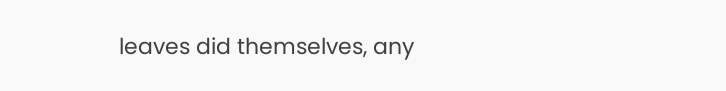leaves did themselves, any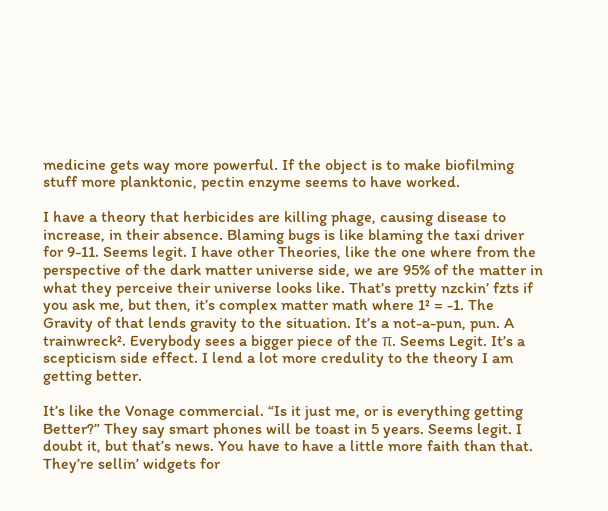medicine gets way more powerful. If the object is to make biofilming stuff more planktonic, pectin enzyme seems to have worked.

I have a theory that herbicides are killing phage, causing disease to increase, in their absence. Blaming bugs is like blaming the taxi driver for 9-11. Seems legit. I have other Theories, like the one where from the perspective of the dark matter universe side, we are 95% of the matter in what they perceive their universe looks like. That’s pretty nzckin’ fzts if you ask me, but then, it’s complex matter math where 1² = -1. The Gravity of that lends gravity to the situation. It’s a not-a-pun, pun. A trainwreck². Everybody sees a bigger piece of the π. Seems Legit. It’s a scepticism side effect. I lend a lot more credulity to the theory I am getting better.

It’s like the Vonage commercial. “Is it just me, or is everything getting Better?” They say smart phones will be toast in 5 years. Seems legit. I doubt it, but that’s news. You have to have a little more faith than that. They’re sellin’ widgets for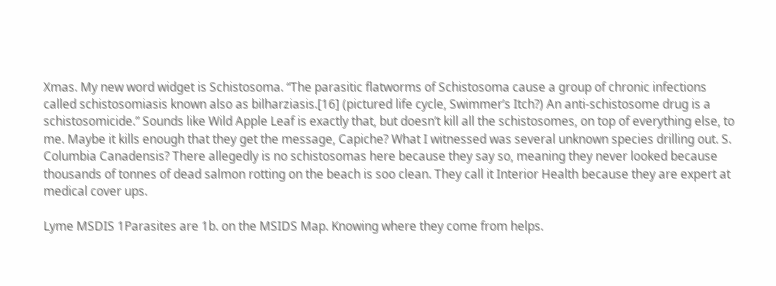Xmas. My new word widget is Schistosoma. “The parasitic flatworms of Schistosoma cause a group of chronic infections called schistosomiasis known also as bilharziasis.[16] (pictured life cycle, Swimmer’s Itch?) An anti-schistosome drug is a schistosomicide.” Sounds like Wild Apple Leaf is exactly that, but doesn’t kill all the schistosomes, on top of everything else, to me. Maybe it kills enough that they get the message, Capiche? What I witnessed was several unknown species drilling out. S. Columbia Canadensis? There allegedly is no schistosomas here because they say so, meaning they never looked because thousands of tonnes of dead salmon rotting on the beach is soo clean. They call it Interior Health because they are expert at medical cover ups.

Lyme MSDIS 1Parasites are 1b. on the MSIDS Map. Knowing where they come from helps.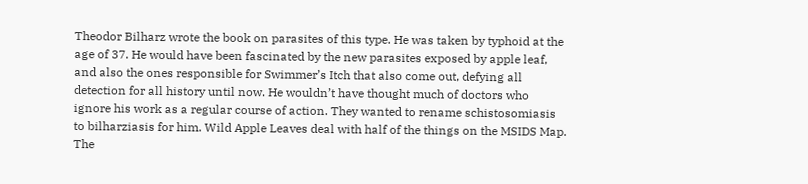Theodor Bilharz wrote the book on parasites of this type. He was taken by typhoid at the age of 37. He would have been fascinated by the new parasites exposed by apple leaf, and also the ones responsible for Swimmer’s Itch that also come out, defying all detection for all history until now. He wouldn’t have thought much of doctors who ignore his work as a regular course of action. They wanted to rename schistosomiasis to bilharziasis for him. Wild Apple Leaves deal with half of the things on the MSIDS Map. The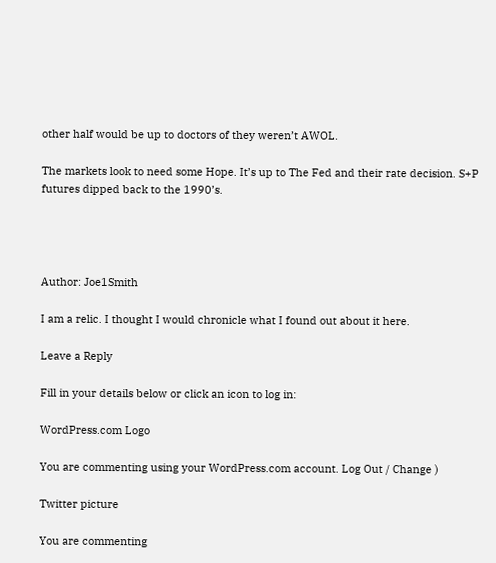other half would be up to doctors of they weren’t AWOL.

The markets look to need some Hope. It’s up to The Fed and their rate decision. S+P futures dipped back to the 1990’s.




Author: Joe1Smith

I am a relic. I thought I would chronicle what I found out about it here.

Leave a Reply

Fill in your details below or click an icon to log in:

WordPress.com Logo

You are commenting using your WordPress.com account. Log Out / Change )

Twitter picture

You are commenting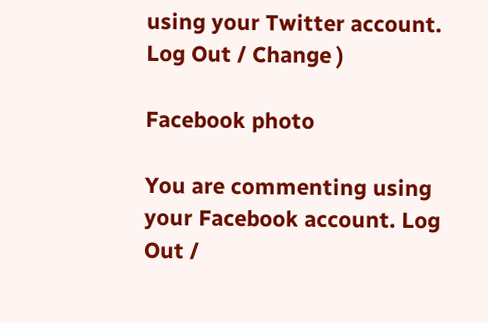using your Twitter account. Log Out / Change )

Facebook photo

You are commenting using your Facebook account. Log Out /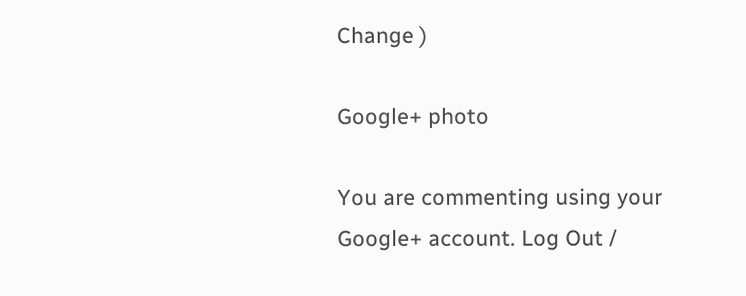Change )

Google+ photo

You are commenting using your Google+ account. Log Out /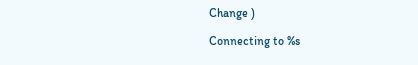Change )

Connecting to %s